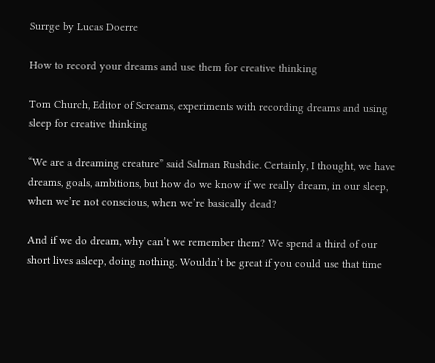Surrge by Lucas Doerre

How to record your dreams and use them for creative thinking

Tom Church, Editor of Screams, experiments with recording dreams and using sleep for creative thinking

“We are a dreaming creature” said Salman Rushdie. Certainly, I thought, we have dreams, goals, ambitions, but how do we know if we really dream, in our sleep, when we’re not conscious, when we’re basically dead?

And if we do dream, why can’t we remember them? We spend a third of our short lives asleep, doing nothing. Wouldn’t be great if you could use that time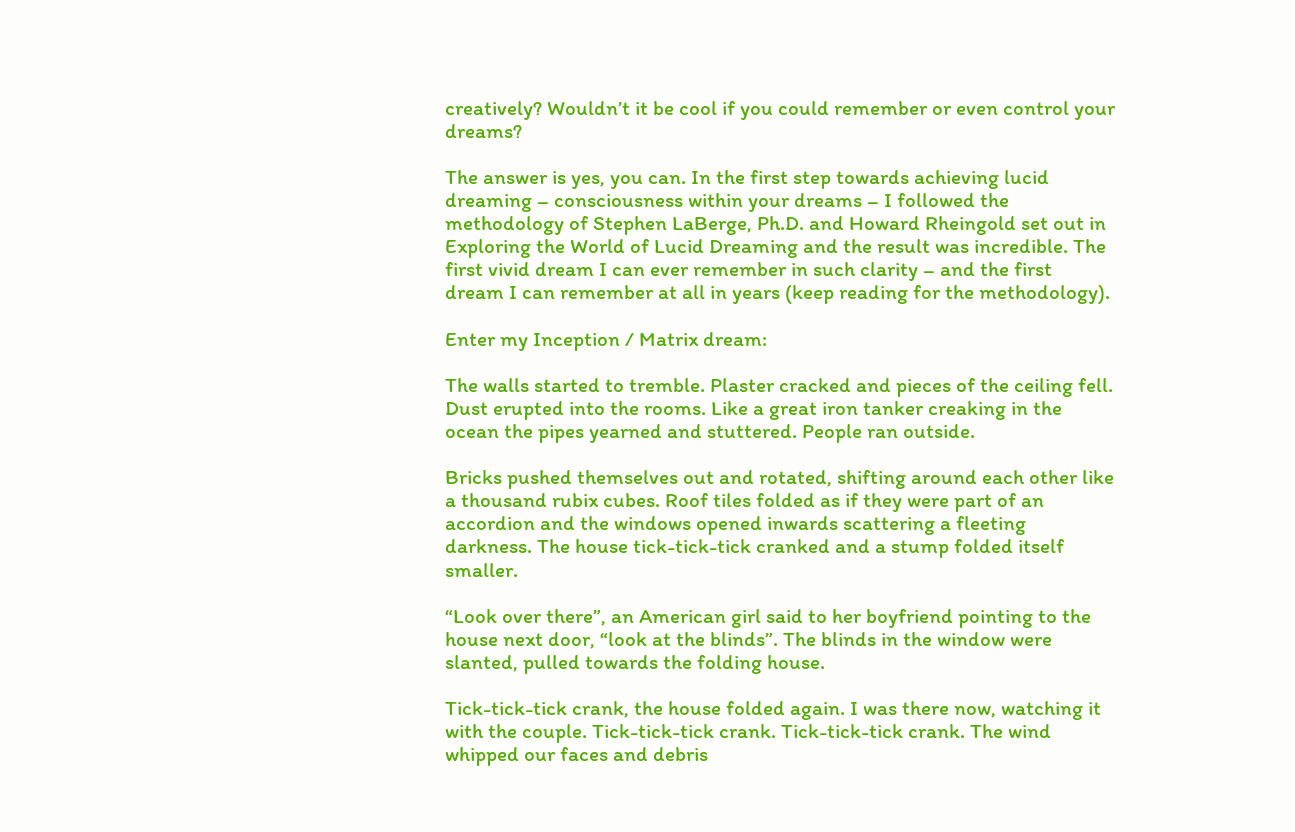creatively? Wouldn’t it be cool if you could remember or even control your dreams?

The answer is yes, you can. In the first step towards achieving lucid dreaming – consciousness within your dreams – I followed the methodology of Stephen LaBerge, Ph.D. and Howard Rheingold set out in Exploring the World of Lucid Dreaming and the result was incredible. The first vivid dream I can ever remember in such clarity – and the first dream I can remember at all in years (keep reading for the methodology).

Enter my Inception / Matrix dream:

The walls started to tremble. Plaster cracked and pieces of the ceiling fell.  Dust erupted into the rooms. Like a great iron tanker creaking in the ocean the pipes yearned and stuttered. People ran outside.

Bricks pushed themselves out and rotated, shifting around each other like a thousand rubix cubes. Roof tiles folded as if they were part of an accordion and the windows opened inwards scattering a fleeting darkness. The house tick-tick-tick cranked and a stump folded itself smaller.

“Look over there”, an American girl said to her boyfriend pointing to the house next door, “look at the blinds”. The blinds in the window were slanted, pulled towards the folding house.

Tick-tick-tick crank, the house folded again. I was there now, watching it with the couple. Tick-tick-tick crank. Tick-tick-tick crank. The wind whipped our faces and debris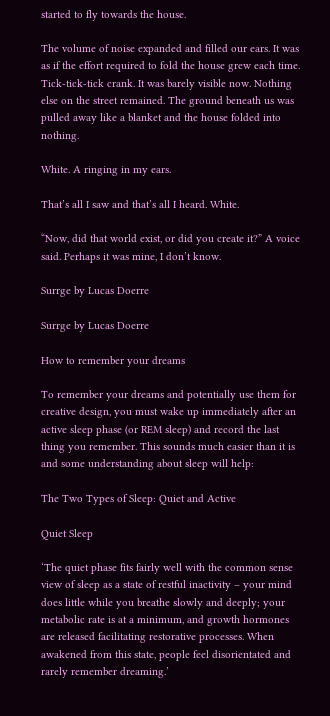started to fly towards the house.

The volume of noise expanded and filled our ears. It was as if the effort required to fold the house grew each time. Tick-tick-tick crank. It was barely visible now. Nothing else on the street remained. The ground beneath us was pulled away like a blanket and the house folded into nothing.

White. A ringing in my ears.

That’s all I saw and that’s all I heard. White.

“Now, did that world exist, or did you create it?” A voice said. Perhaps it was mine, I don’t know.

Surrge by Lucas Doerre

Surrge by Lucas Doerre

How to remember your dreams

To remember your dreams and potentially use them for creative design, you must wake up immediately after an active sleep phase (or REM sleep) and record the last thing you remember. This sounds much easier than it is and some understanding about sleep will help:

The Two Types of Sleep: Quiet and Active

Quiet Sleep

‘The quiet phase fits fairly well with the common sense view of sleep as a state of restful inactivity – your mind does little while you breathe slowly and deeply; your metabolic rate is at a minimum, and growth hormones are released facilitating restorative processes. When awakened from this state, people feel disorientated and rarely remember dreaming.’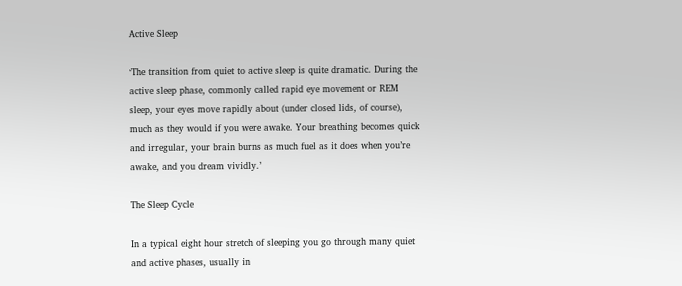Active Sleep

‘The transition from quiet to active sleep is quite dramatic. During the active sleep phase, commonly called rapid eye movement or REM sleep, your eyes move rapidly about (under closed lids, of course), much as they would if you were awake. Your breathing becomes quick and irregular, your brain burns as much fuel as it does when you’re awake, and you dream vividly.’

The Sleep Cycle

In a typical eight hour stretch of sleeping you go through many quiet and active phases, usually in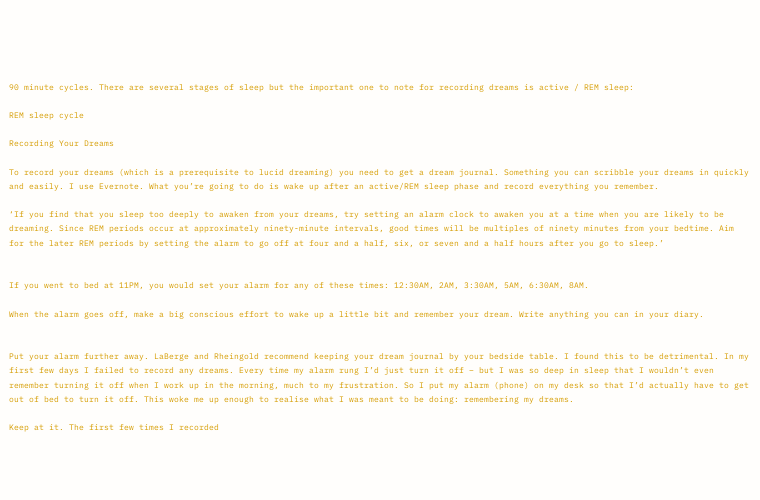90 minute cycles. There are several stages of sleep but the important one to note for recording dreams is active / REM sleep:

REM sleep cycle

Recording Your Dreams

To record your dreams (which is a prerequisite to lucid dreaming) you need to get a dream journal. Something you can scribble your dreams in quickly and easily. I use Evernote. What you’re going to do is wake up after an active/REM sleep phase and record everything you remember.

‘If you find that you sleep too deeply to awaken from your dreams, try setting an alarm clock to awaken you at a time when you are likely to be dreaming. Since REM periods occur at approximately ninety-minute intervals, good times will be multiples of ninety minutes from your bedtime. Aim for the later REM periods by setting the alarm to go off at four and a half, six, or seven and a half hours after you go to sleep.’


If you went to bed at 11PM, you would set your alarm for any of these times: 12:30AM, 2AM, 3:30AM, 5AM, 6:30AM, 8AM.

When the alarm goes off, make a big conscious effort to wake up a little bit and remember your dream. Write anything you can in your diary.


Put your alarm further away. LaBerge and Rheingold recommend keeping your dream journal by your bedside table. I found this to be detrimental. In my first few days I failed to record any dreams. Every time my alarm rung I’d just turn it off – but I was so deep in sleep that I wouldn’t even remember turning it off when I work up in the morning, much to my frustration. So I put my alarm (phone) on my desk so that I’d actually have to get out of bed to turn it off. This woke me up enough to realise what I was meant to be doing: remembering my dreams.

Keep at it. The first few times I recorded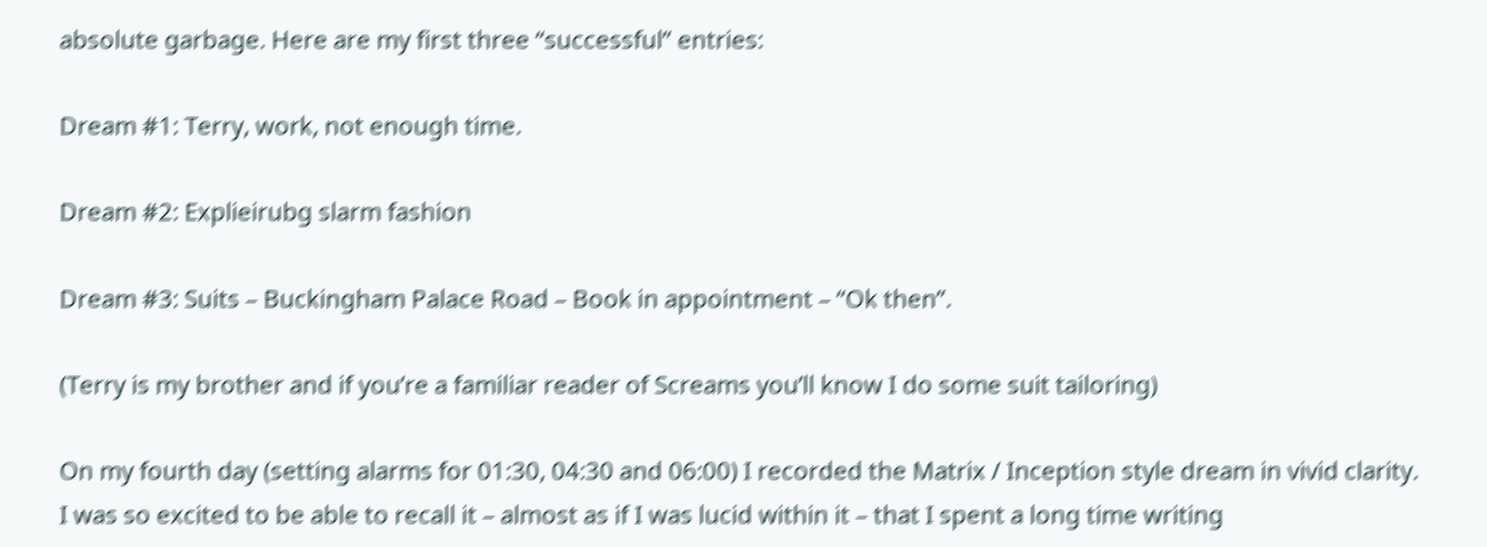absolute garbage. Here are my first three “successful” entries:

Dream #1: Terry, work, not enough time.

Dream #2: Explieirubg slarm fashion

Dream #3: Suits – Buckingham Palace Road – Book in appointment – “Ok then”.

(Terry is my brother and if you’re a familiar reader of Screams you’ll know I do some suit tailoring)

On my fourth day (setting alarms for 01:30, 04:30 and 06:00) I recorded the Matrix / Inception style dream in vivid clarity. I was so excited to be able to recall it – almost as if I was lucid within it – that I spent a long time writing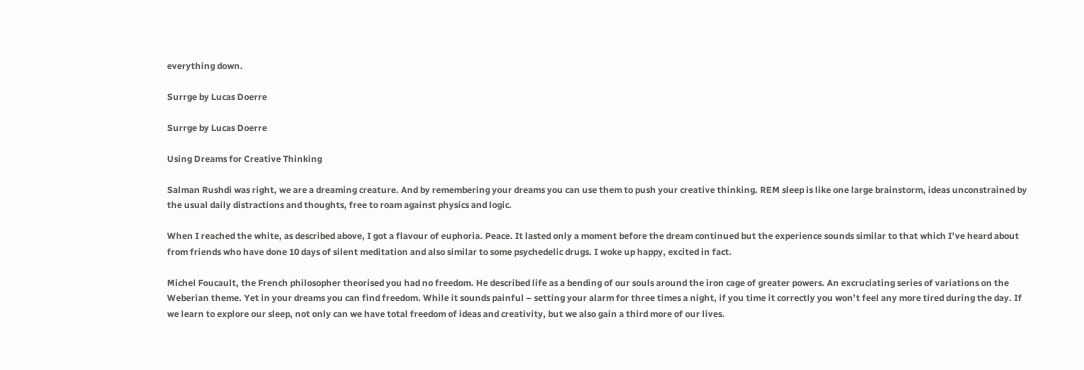everything down.

Surrge by Lucas Doerre

Surrge by Lucas Doerre

Using Dreams for Creative Thinking

Salman Rushdi was right, we are a dreaming creature. And by remembering your dreams you can use them to push your creative thinking. REM sleep is like one large brainstorm, ideas unconstrained by the usual daily distractions and thoughts, free to roam against physics and logic.

When I reached the white, as described above, I got a flavour of euphoria. Peace. It lasted only a moment before the dream continued but the experience sounds similar to that which I’ve heard about from friends who have done 10 days of silent meditation and also similar to some psychedelic drugs. I woke up happy, excited in fact.

Michel Foucault, the French philosopher theorised you had no freedom. He described life as a bending of our souls around the iron cage of greater powers. An excruciating series of variations on the Weberian theme. Yet in your dreams you can find freedom. While it sounds painful – setting your alarm for three times a night, if you time it correctly you won’t feel any more tired during the day. If we learn to explore our sleep, not only can we have total freedom of ideas and creativity, but we also gain a third more of our lives.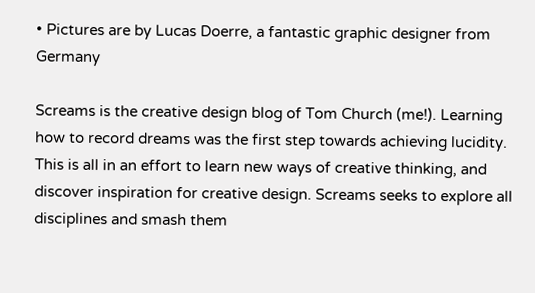• Pictures are by Lucas Doerre, a fantastic graphic designer from Germany

Screams is the creative design blog of Tom Church (me!). Learning how to record dreams was the first step towards achieving lucidity. This is all in an effort to learn new ways of creative thinking, and discover inspiration for creative design. Screams seeks to explore all disciplines and smash them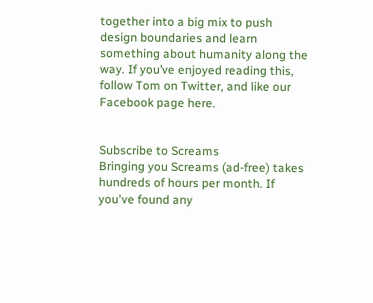together into a big mix to push design boundaries and learn something about humanity along the way. If you’ve enjoyed reading this, follow Tom on Twitter, and like our Facebook page here.


Subscribe to Screams
Bringing you Screams (ad-free) takes hundreds of hours per month. If you've found any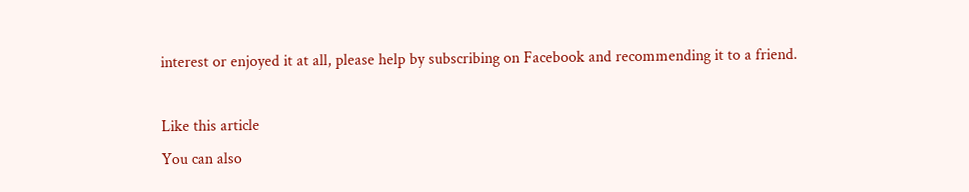interest or enjoyed it at all, please help by subscribing on Facebook and recommending it to a friend.

Like this article
You can also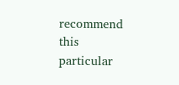recommend this particular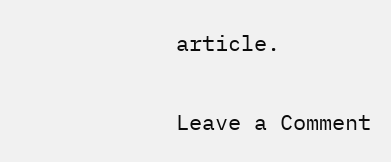article.

Leave a Comment